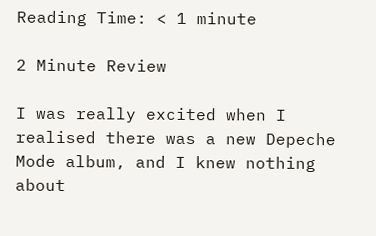Reading Time: < 1 minute

2 Minute Review

I was really excited when I realised there was a new Depeche Mode album, and I knew nothing about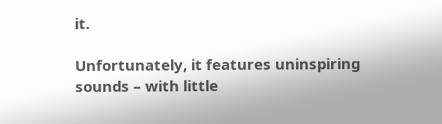it.

Unfortunately, it features uninspiring sounds – with little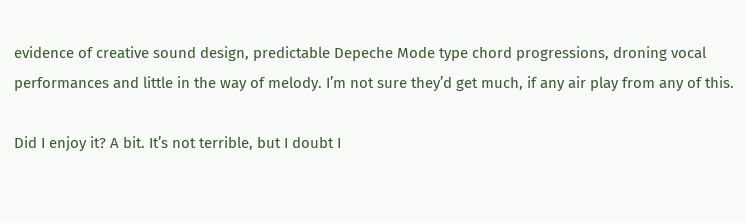evidence of creative sound design, predictable Depeche Mode type chord progressions, droning vocal performances and little in the way of melody. I’m not sure they’d get much, if any air play from any of this.

Did I enjoy it? A bit. It’s not terrible, but I doubt I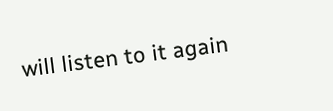will listen to it again